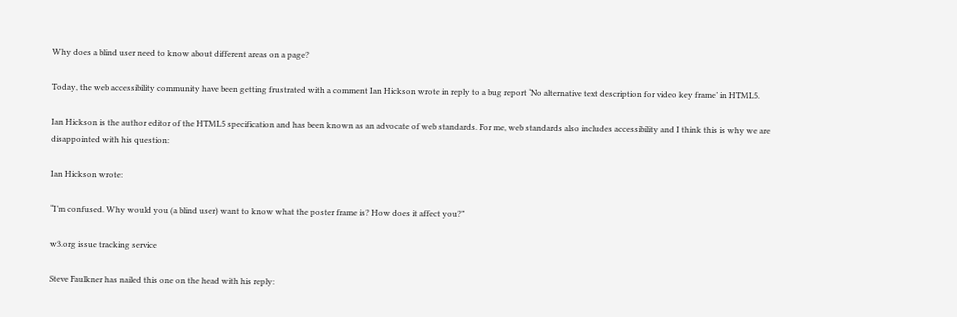Why does a blind user need to know about different areas on a page?

Today, the web accessibility community have been getting frustrated with a comment Ian Hickson wrote in reply to a bug report ‘No alternative text description for video key frame’ in HTML5.

Ian Hickson is the author editor of the HTML5 specification and has been known as an advocate of web standards. For me, web standards also includes accessibility and I think this is why we are disappointed with his question:

Ian Hickson wrote:

“I’m confused. Why would you (a blind user) want to know what the poster frame is? How does it affect you?”

w3.org issue tracking service

Steve Faulkner has nailed this one on the head with his reply: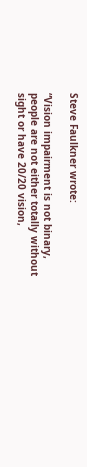Steve Faulkner wrote:

“Vision impairment is not binary, people are not either totally without sight or have 20/20 vision,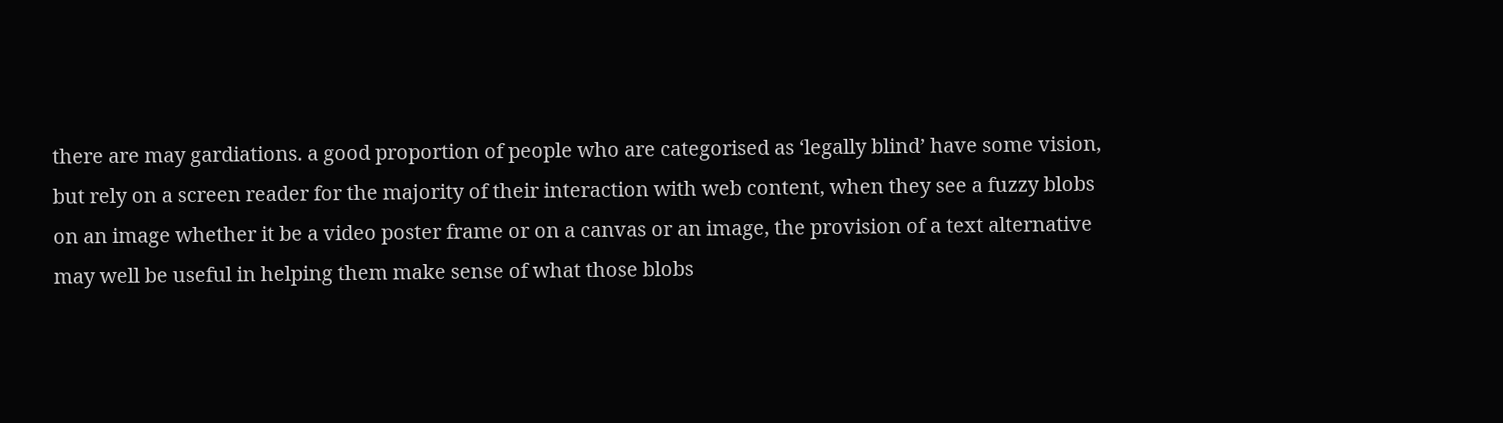there are may gardiations. a good proportion of people who are categorised as ‘legally blind’ have some vision, but rely on a screen reader for the majority of their interaction with web content, when they see a fuzzy blobs on an image whether it be a video poster frame or on a canvas or an image, the provision of a text alternative may well be useful in helping them make sense of what those blobs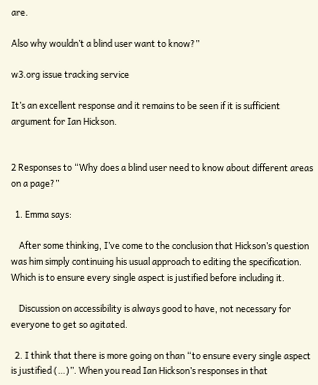are.

Also why wouldn’t a blind user want to know?”

w3.org issue tracking service

It’s an excellent response and it remains to be seen if it is sufficient argument for Ian Hickson.


2 Responses to “Why does a blind user need to know about different areas on a page?”

  1. Emma says:

    After some thinking, I’ve come to the conclusion that Hickson’s question was him simply continuing his usual approach to editing the specification. Which is to ensure every single aspect is justified before including it.

    Discussion on accessibility is always good to have, not necessary for everyone to get so agitated.

  2. I think that there is more going on than “to ensure every single aspect is justified (…)”. When you read Ian Hickson’s responses in that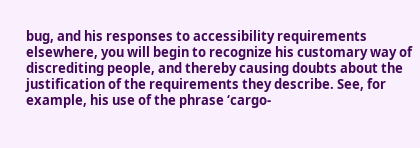bug, and his responses to accessibility requirements elsewhere, you will begin to recognize his customary way of discrediting people, and thereby causing doubts about the justification of the requirements they describe. See, for example, his use of the phrase ‘cargo-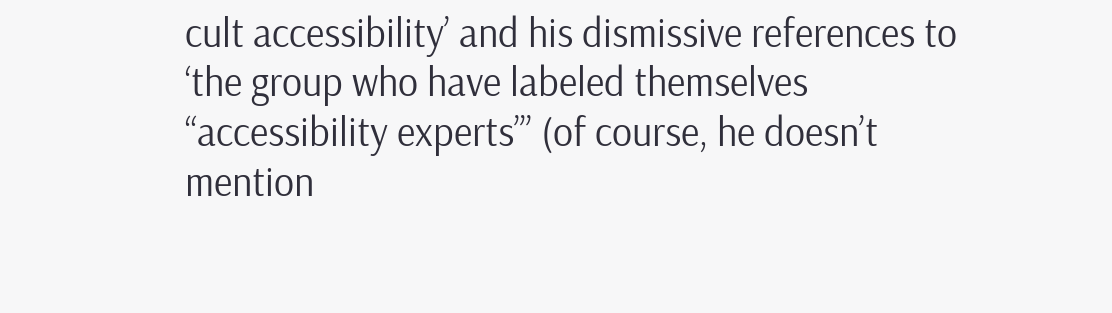cult accessibility’ and his dismissive references to ‘the group who have labeled themselves “accessibility experts”’ (of course, he doesn’t mention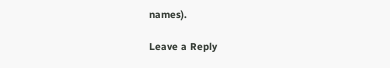names).

Leave a Reply